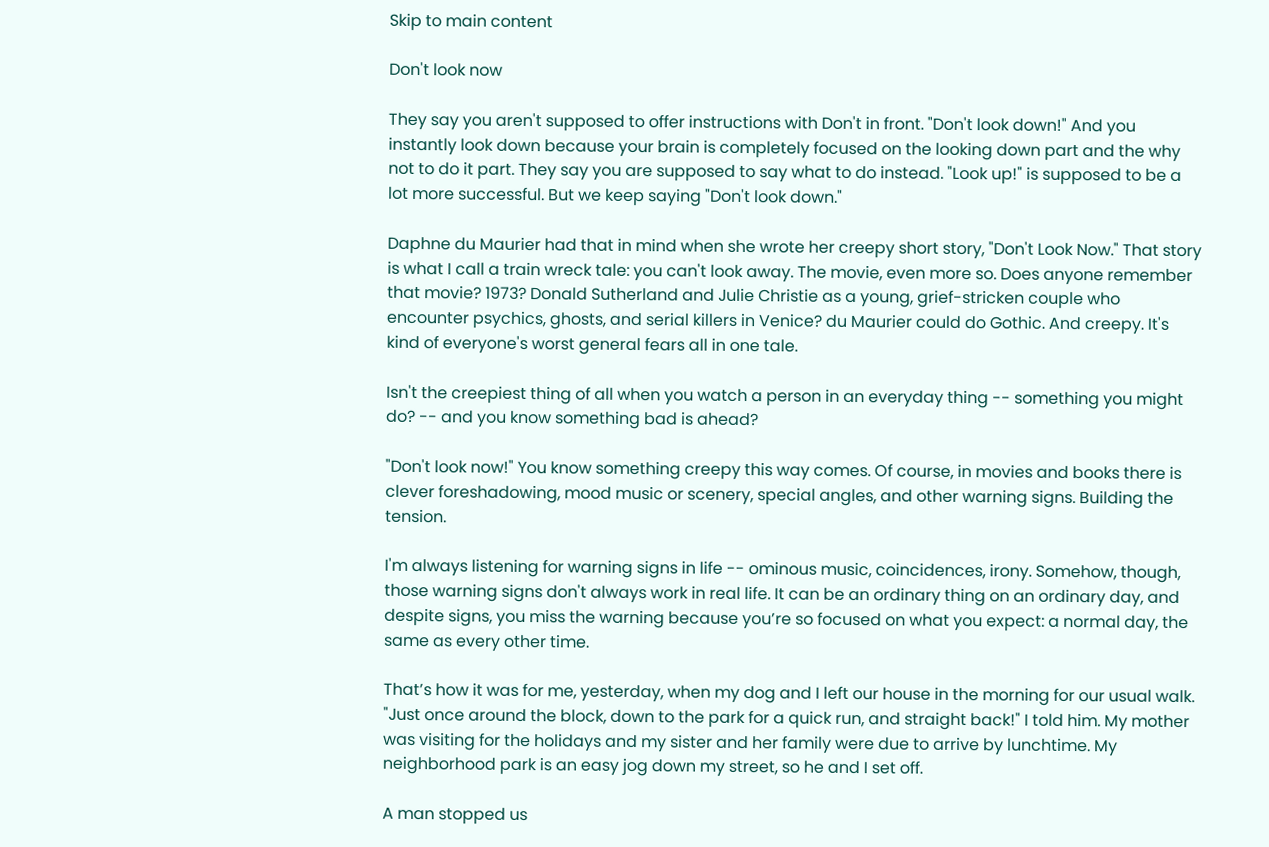Skip to main content

Don't look now

They say you aren't supposed to offer instructions with Don't in front. "Don't look down!" And you instantly look down because your brain is completely focused on the looking down part and the why not to do it part. They say you are supposed to say what to do instead. "Look up!" is supposed to be a lot more successful. But we keep saying "Don't look down."

Daphne du Maurier had that in mind when she wrote her creepy short story, "Don't Look Now." That story is what I call a train wreck tale: you can't look away. The movie, even more so. Does anyone remember that movie? 1973? Donald Sutherland and Julie Christie as a young, grief-stricken couple who encounter psychics, ghosts, and serial killers in Venice? du Maurier could do Gothic. And creepy. It's kind of everyone's worst general fears all in one tale.

Isn't the creepiest thing of all when you watch a person in an everyday thing -- something you might do? -- and you know something bad is ahead?

"Don't look now!" You know something creepy this way comes. Of course, in movies and books there is clever foreshadowing, mood music or scenery, special angles, and other warning signs. Building the tension.

I'm always listening for warning signs in life -- ominous music, coincidences, irony. Somehow, though, those warning signs don't always work in real life. It can be an ordinary thing on an ordinary day, and despite signs, you miss the warning because you’re so focused on what you expect: a normal day, the same as every other time.

That’s how it was for me, yesterday, when my dog and I left our house in the morning for our usual walk. "Just once around the block, down to the park for a quick run, and straight back!" I told him. My mother was visiting for the holidays and my sister and her family were due to arrive by lunchtime. My neighborhood park is an easy jog down my street, so he and I set off.

A man stopped us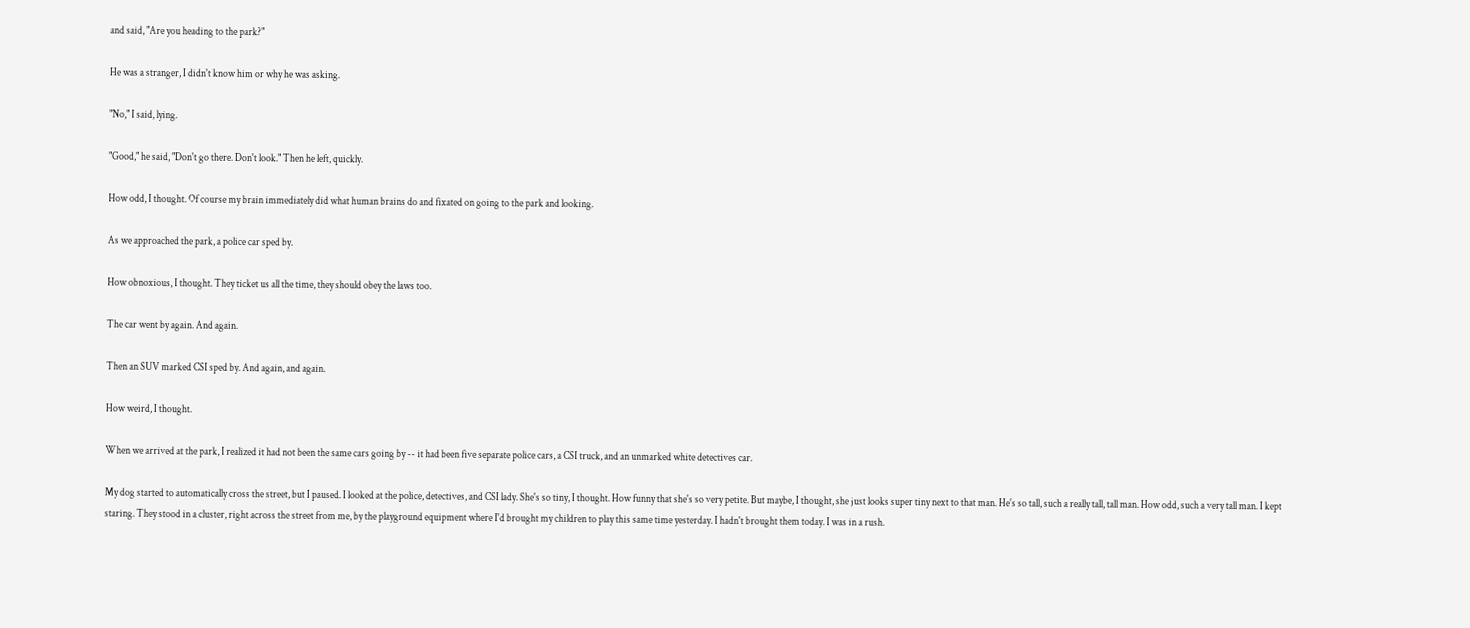and said, "Are you heading to the park?"

He was a stranger, I didn't know him or why he was asking.

"No," I said, lying.

"Good," he said, "Don't go there. Don't look." Then he left, quickly.

How odd, I thought. Of course my brain immediately did what human brains do and fixated on going to the park and looking.

As we approached the park, a police car sped by.

How obnoxious, I thought. They ticket us all the time, they should obey the laws too.

The car went by again. And again.

Then an SUV marked CSI sped by. And again, and again.

How weird, I thought.

When we arrived at the park, I realized it had not been the same cars going by -- it had been five separate police cars, a CSI truck, and an unmarked white detectives car.

My dog started to automatically cross the street, but I paused. I looked at the police, detectives, and CSI lady. She's so tiny, I thought. How funny that she's so very petite. But maybe, I thought, she just looks super tiny next to that man. He's so tall, such a really tall, tall man. How odd, such a very tall man. I kept staring. They stood in a cluster, right across the street from me, by the playground equipment where I'd brought my children to play this same time yesterday. I hadn't brought them today. I was in a rush.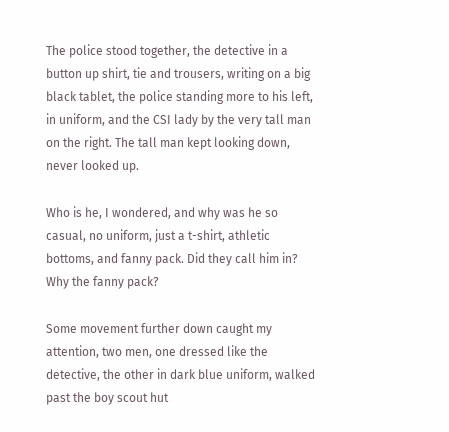The police stood together, the detective in a button up shirt, tie and trousers, writing on a big black tablet, the police standing more to his left, in uniform, and the CSI lady by the very tall man on the right. The tall man kept looking down, never looked up.

Who is he, I wondered, and why was he so casual, no uniform, just a t-shirt, athletic bottoms, and fanny pack. Did they call him in? Why the fanny pack?

Some movement further down caught my attention, two men, one dressed like the detective, the other in dark blue uniform, walked past the boy scout hut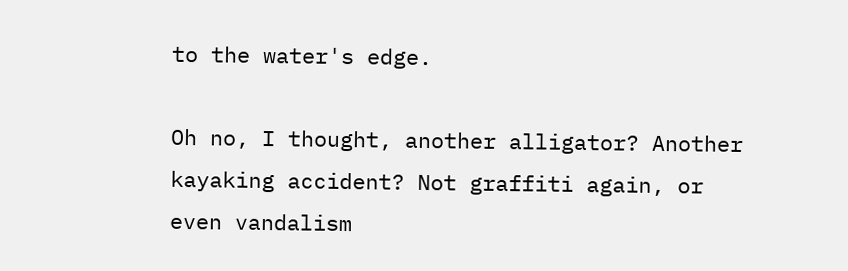to the water's edge.

Oh no, I thought, another alligator? Another kayaking accident? Not graffiti again, or even vandalism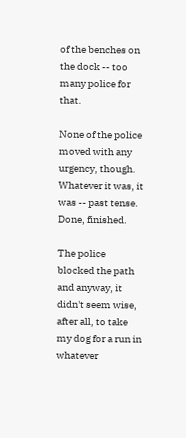of the benches on the dock -- too many police for that.

None of the police moved with any urgency, though. Whatever it was, it was -- past tense. Done, finished.

The police blocked the path and anyway, it didn't seem wise, after all, to take my dog for a run in whatever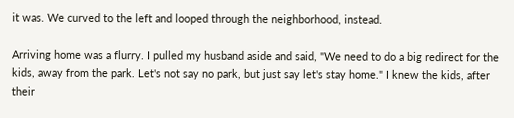it was. We curved to the left and looped through the neighborhood, instead.

Arriving home was a flurry. I pulled my husband aside and said, "We need to do a big redirect for the kids, away from the park. Let's not say no park, but just say let's stay home." I knew the kids, after their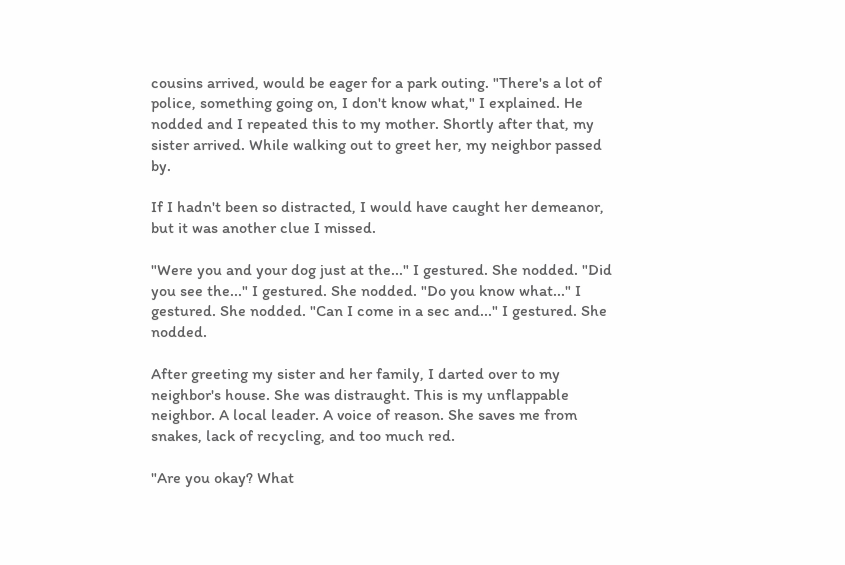cousins arrived, would be eager for a park outing. "There's a lot of police, something going on, I don't know what," I explained. He nodded and I repeated this to my mother. Shortly after that, my sister arrived. While walking out to greet her, my neighbor passed by.

If I hadn't been so distracted, I would have caught her demeanor, but it was another clue I missed.

"Were you and your dog just at the..." I gestured. She nodded. "Did you see the..." I gestured. She nodded. "Do you know what..." I gestured. She nodded. "Can I come in a sec and..." I gestured. She nodded.

After greeting my sister and her family, I darted over to my neighbor's house. She was distraught. This is my unflappable neighbor. A local leader. A voice of reason. She saves me from snakes, lack of recycling, and too much red.

"Are you okay? What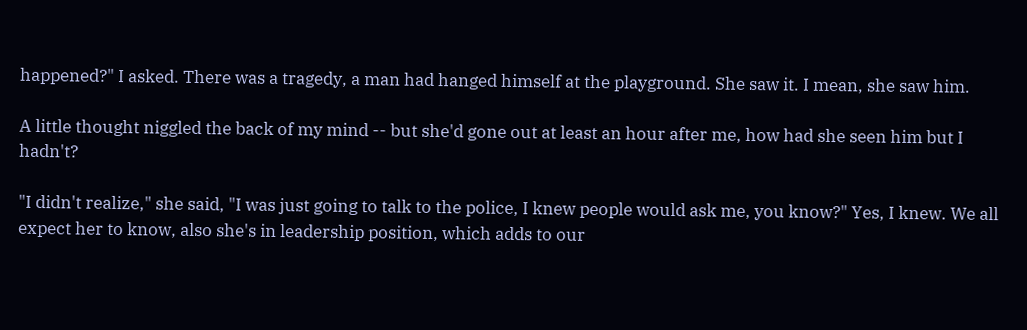happened?" I asked. There was a tragedy, a man had hanged himself at the playground. She saw it. I mean, she saw him.

A little thought niggled the back of my mind -- but she'd gone out at least an hour after me, how had she seen him but I hadn't?

"I didn't realize," she said, "I was just going to talk to the police, I knew people would ask me, you know?" Yes, I knew. We all expect her to know, also she's in leadership position, which adds to our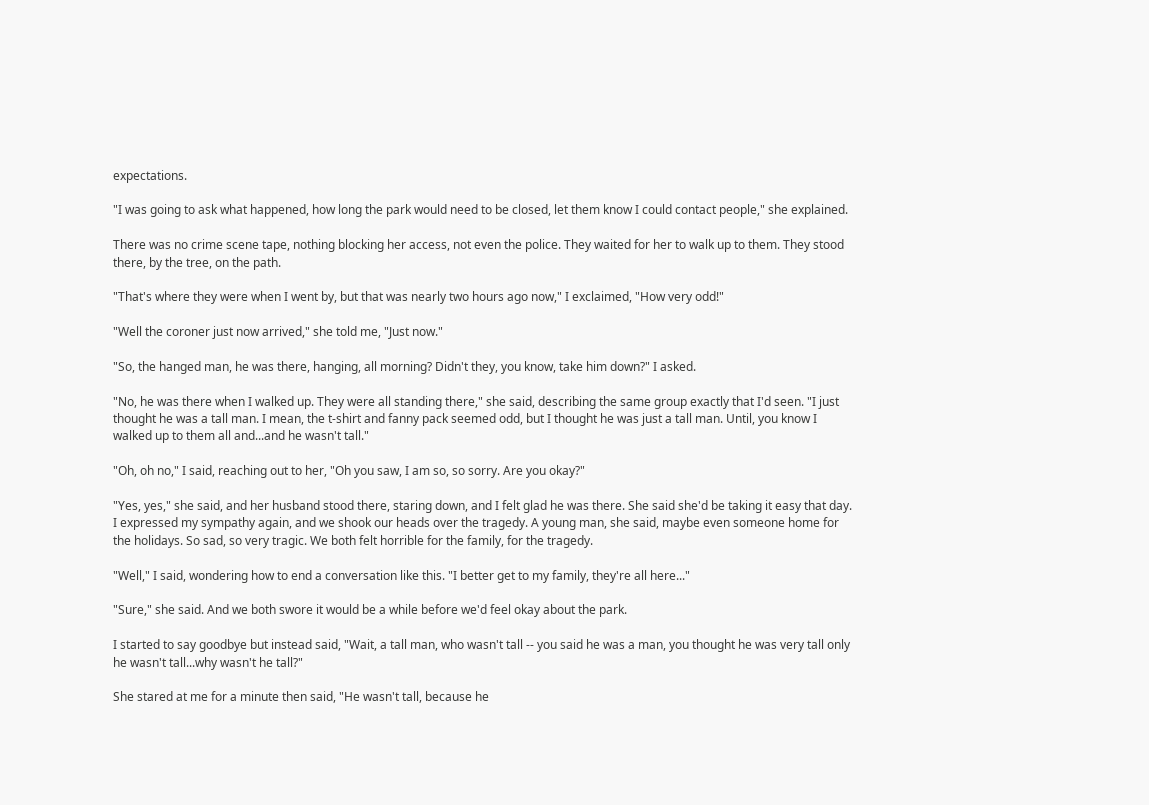expectations.

"I was going to ask what happened, how long the park would need to be closed, let them know I could contact people," she explained.

There was no crime scene tape, nothing blocking her access, not even the police. They waited for her to walk up to them. They stood there, by the tree, on the path.

"That's where they were when I went by, but that was nearly two hours ago now," I exclaimed, "How very odd!"

"Well the coroner just now arrived," she told me, "Just now."

"So, the hanged man, he was there, hanging, all morning? Didn't they, you know, take him down?" I asked.

"No, he was there when I walked up. They were all standing there," she said, describing the same group exactly that I'd seen. "I just thought he was a tall man. I mean, the t-shirt and fanny pack seemed odd, but I thought he was just a tall man. Until, you know I walked up to them all and...and he wasn't tall."

"Oh, oh no," I said, reaching out to her, "Oh you saw, I am so, so sorry. Are you okay?"

"Yes, yes," she said, and her husband stood there, staring down, and I felt glad he was there. She said she'd be taking it easy that day. I expressed my sympathy again, and we shook our heads over the tragedy. A young man, she said, maybe even someone home for the holidays. So sad, so very tragic. We both felt horrible for the family, for the tragedy.

"Well," I said, wondering how to end a conversation like this. "I better get to my family, they're all here..."

"Sure," she said. And we both swore it would be a while before we'd feel okay about the park.

I started to say goodbye but instead said, "Wait, a tall man, who wasn't tall -- you said he was a man, you thought he was very tall only he wasn't tall...why wasn't he tall?"

She stared at me for a minute then said, "He wasn't tall, because he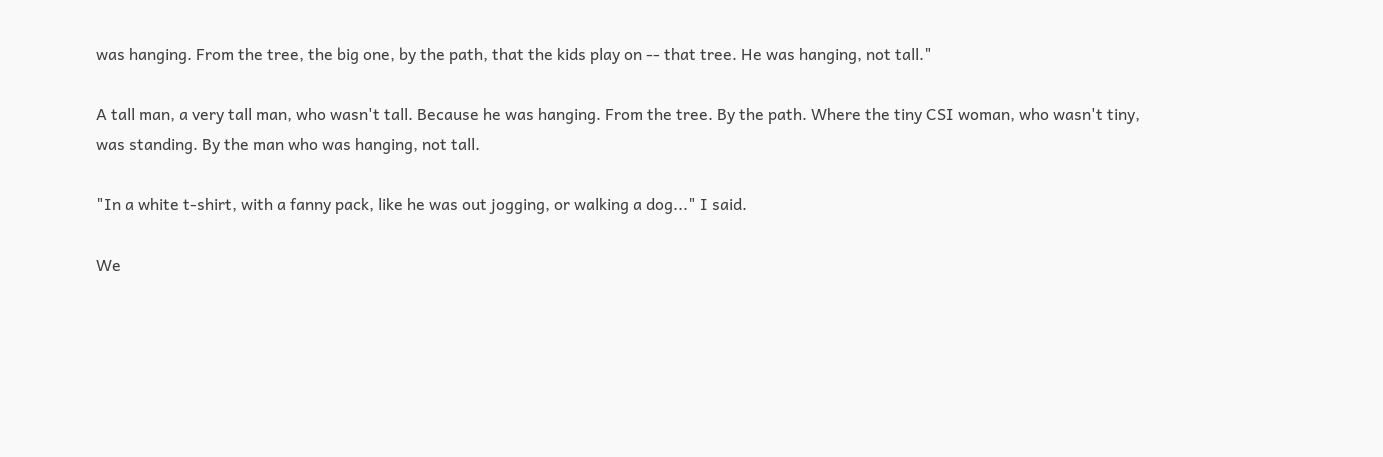was hanging. From the tree, the big one, by the path, that the kids play on -- that tree. He was hanging, not tall."

A tall man, a very tall man, who wasn't tall. Because he was hanging. From the tree. By the path. Where the tiny CSI woman, who wasn't tiny, was standing. By the man who was hanging, not tall.

"In a white t-shirt, with a fanny pack, like he was out jogging, or walking a dog..." I said.

We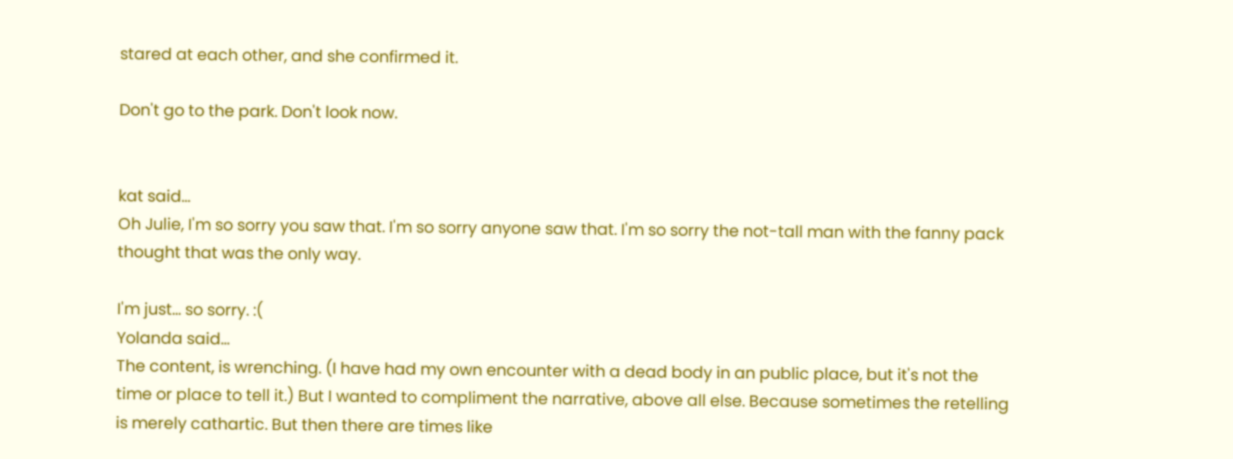stared at each other, and she confirmed it.

Don't go to the park. Don't look now.


kat said…
Oh Julie, I'm so sorry you saw that. I'm so sorry anyone saw that. I'm so sorry the not-tall man with the fanny pack thought that was the only way.

I'm just... so sorry. :(
Yolanda said…
The content, is wrenching. (I have had my own encounter with a dead body in an public place, but it's not the time or place to tell it.) But I wanted to compliment the narrative, above all else. Because sometimes the retelling is merely cathartic. But then there are times like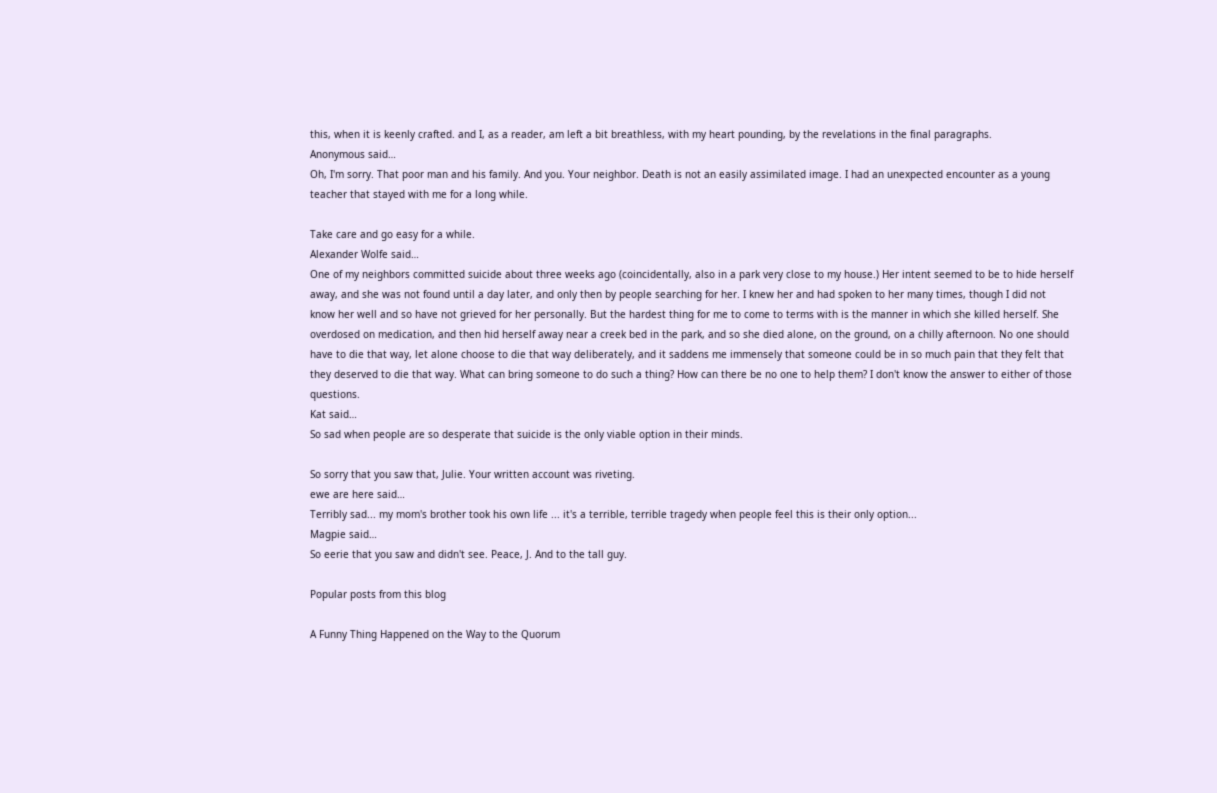this, when it is keenly crafted. and I, as a reader, am left a bit breathless, with my heart pounding, by the revelations in the final paragraphs.
Anonymous said…
Oh, I'm sorry. That poor man and his family. And you. Your neighbor. Death is not an easily assimilated image. I had an unexpected encounter as a young teacher that stayed with me for a long while.

Take care and go easy for a while.
Alexander Wolfe said…
One of my neighbors committed suicide about three weeks ago (coincidentally, also in a park very close to my house.) Her intent seemed to be to hide herself away, and she was not found until a day later, and only then by people searching for her. I knew her and had spoken to her many times, though I did not know her well and so have not grieved for her personally. But the hardest thing for me to come to terms with is the manner in which she killed herself. She overdosed on medication, and then hid herself away near a creek bed in the park, and so she died alone, on the ground, on a chilly afternoon. No one should have to die that way, let alone choose to die that way deliberately, and it saddens me immensely that someone could be in so much pain that they felt that they deserved to die that way. What can bring someone to do such a thing? How can there be no one to help them? I don't know the answer to either of those questions.
Kat said…
So sad when people are so desperate that suicide is the only viable option in their minds.

So sorry that you saw that, Julie. Your written account was riveting.
ewe are here said…
Terribly sad... my mom's brother took his own life ... it's a terrible, terrible tragedy when people feel this is their only option...
Magpie said…
So eerie that you saw and didn't see. Peace, J. And to the tall guy.

Popular posts from this blog

A Funny Thing Happened on the Way to the Quorum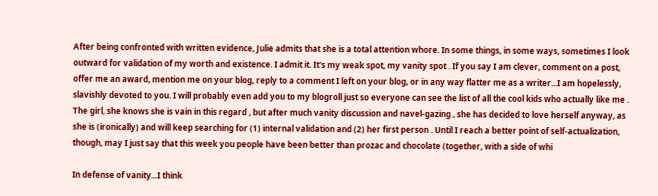After being confronted with written evidence, Julie admits that she is a total attention whore. In some things, in some ways, sometimes I look outward for validation of my worth and existence. I admit it. It's my weak spot, my vanity spot . If you say I am clever, comment on a post, offer me an award, mention me on your blog, reply to a comment I left on your blog, or in any way flatter me as a writer...I am hopelessly, slavishly devoted to you. I will probably even add you to my blogroll just so everyone can see the list of all the cool kids who actually like me . The girl, she knows she is vain in this regard , but after much vanity discussion and navel-gazing , she has decided to love herself anyway, as she is (ironically) and will keep searching for (1) internal validation and (2) her first person . Until I reach a better point of self-actualization, though, may I just say that this week you people have been better than prozac and chocolate (together, with a side of whi

In defense of vanity...I think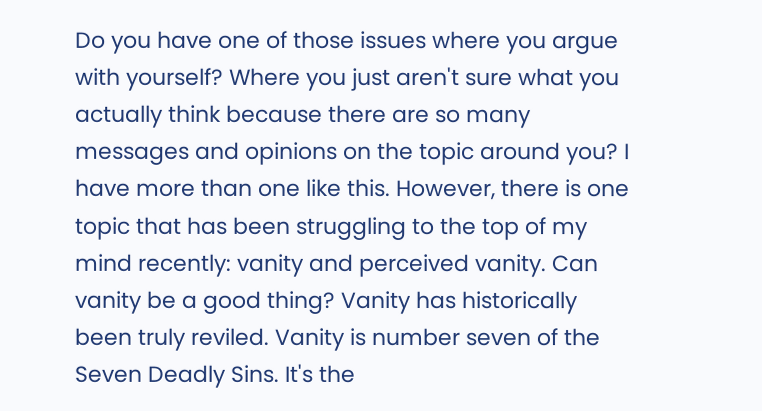Do you have one of those issues where you argue with yourself? Where you just aren't sure what you actually think because there are so many messages and opinions on the topic around you? I have more than one like this. However, there is one topic that has been struggling to the top of my mind recently: vanity and perceived vanity. Can vanity be a good thing? Vanity has historically been truly reviled. Vanity is number seven of the Seven Deadly Sins. It's the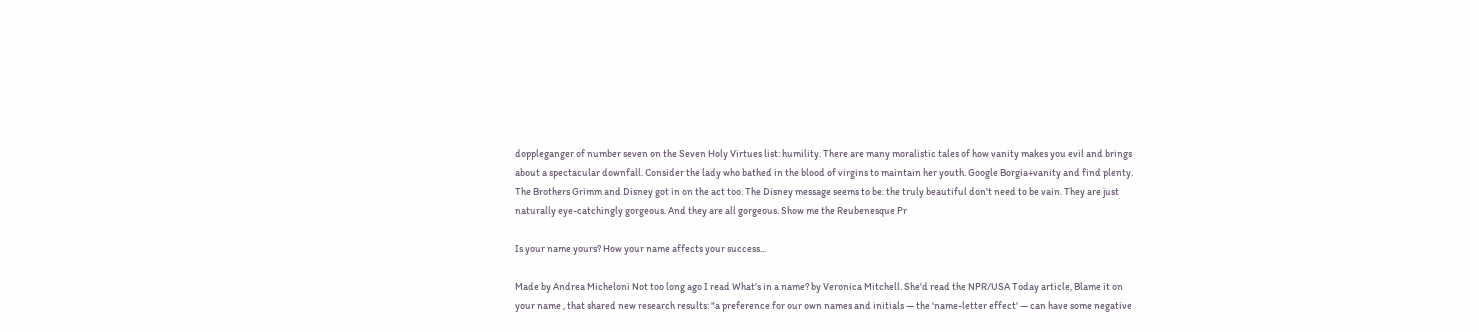doppleganger of number seven on the Seven Holy Virtues list: humility. There are many moralistic tales of how vanity makes you evil and brings about a spectacular downfall. Consider the lady who bathed in the blood of virgins to maintain her youth. Google Borgia+vanity and find plenty. The Brothers Grimm and Disney got in on the act too. The Disney message seems to be: the truly beautiful don't need to be vain. They are just naturally eye-catchingly gorgeous. And they are all gorgeous. Show me the Reubenesque Pr

Is your name yours? How your name affects your success...

Made by Andrea Micheloni Not too long ago I read What's in a name? by Veronica Mitchell. She'd read the NPR/USA Today article, Blame it on your name , that shared new research results: "a preference for our own names and initials — the 'name-letter effect' — can have some negative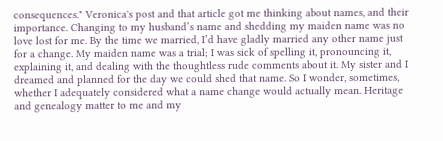consequences." Veronica's post and that article got me thinking about names, and their importance. Changing to my husband’s name and shedding my maiden name was no love lost for me. By the time we married, I’d have gladly married any other name just for a change. My maiden name was a trial; I was sick of spelling it, pronouncing it, explaining it, and dealing with the thoughtless rude comments about it. My sister and I dreamed and planned for the day we could shed that name. So I wonder, sometimes, whether I adequately considered what a name change would actually mean. Heritage and genealogy matter to me and my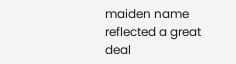maiden name reflected a great deal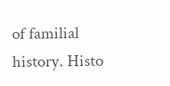of familial history. Histo